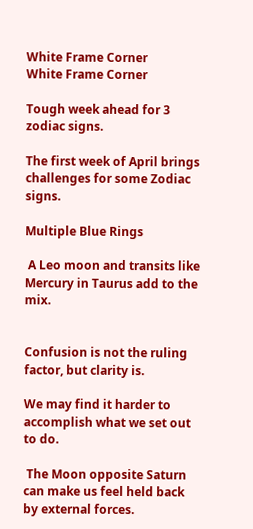White Frame Corner
White Frame Corner

Tough week ahead for 3 zodiac signs.

The first week of April brings challenges for some Zodiac signs.

Multiple Blue Rings

 A Leo moon and transits like Mercury in Taurus add to the mix.


Confusion is not the ruling factor, but clarity is.

We may find it harder to accomplish what we set out to do.

 The Moon opposite Saturn can make us feel held back by external forces.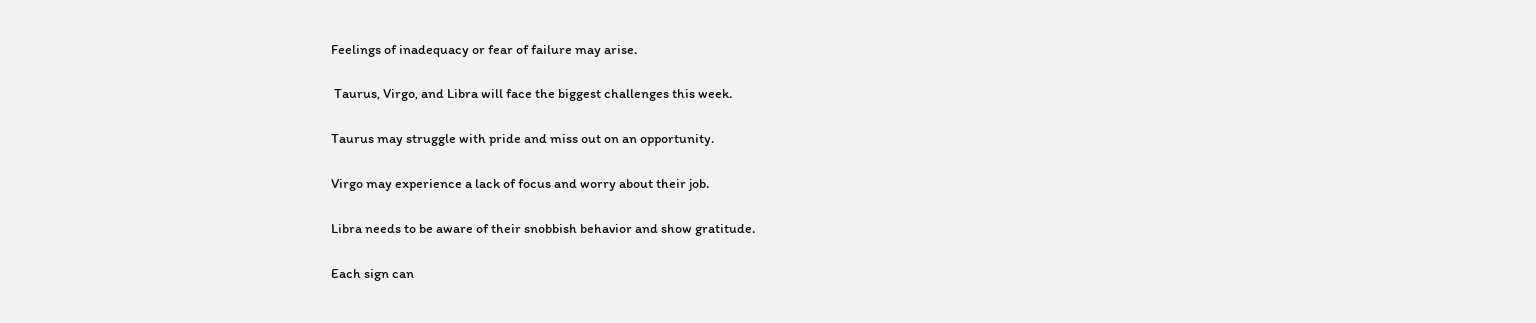Feelings of inadequacy or fear of failure may arise.

 Taurus, Virgo, and Libra will face the biggest challenges this week.

Taurus may struggle with pride and miss out on an opportunity.

Virgo may experience a lack of focus and worry about their job.

Libra needs to be aware of their snobbish behavior and show gratitude.

Each sign can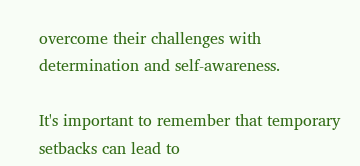overcome their challenges with determination and self-awareness.

It's important to remember that temporary setbacks can lead to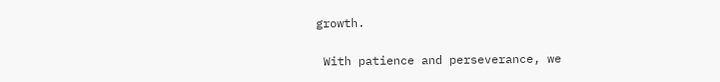growth.

 With patience and perseverance, we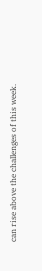can rise above the challenges of this week.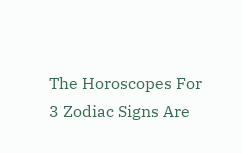The Horoscopes For 3 Zodiac Signs Are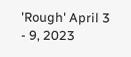'Rough' April 3 - 9, 2023